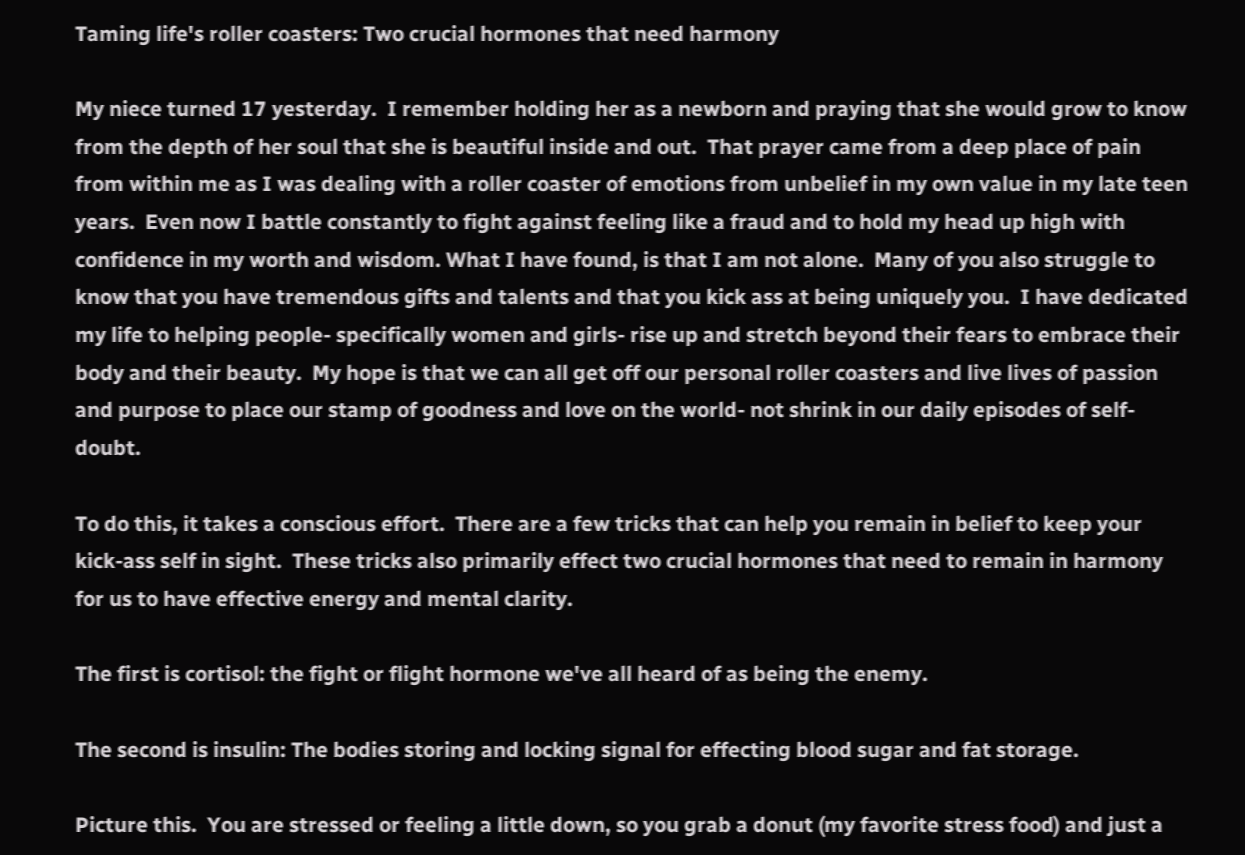Taming life's roller coasters: Two crucial hormones that need harmony

My niece turned 17 yesterday.  I remember holding her as a newborn and praying that she would grow to know from the depth of her soul that she is beautiful inside and out.  That prayer came from a deep place of pain from within me as I was dealing with a roller coaster of emotions from unbelief in my own value in my late teen years.  Even now I battle constantly to fight against feeling like a fraud and to hold my head up high with confidence in my worth and wisdom. What I have found, is that I am not alone.  Many of you also struggle to know that you have tremendous gifts and talents and that you kick ass at being uniquely you.  I have dedicated my life to helping people- specifically women and girls- rise up and stretch beyond their fears to embrace their body and their beauty.  My hope is that we can all get off our personal roller coasters and live lives of passion and purpose to place our stamp of goodness and love on the world- not shrink in our daily episodes of self-doubt.

To do this, it takes a conscious effort.  There are a few tricks that can help you remain in belief to keep your kick-ass self in sight.  These tricks also primarily effect two crucial hormones that need to remain in harmony for us to have effective energy and mental clarity.

The first is cortisol: the fight or flight hormone we've all heard of as being the enemy.

The second is insulin: The bodies storing and locking signal for effecting blood sugar and fat storage.

Picture this.  You are stressed or feeling a little down, so you grab a donut (my favorite stress food) and just a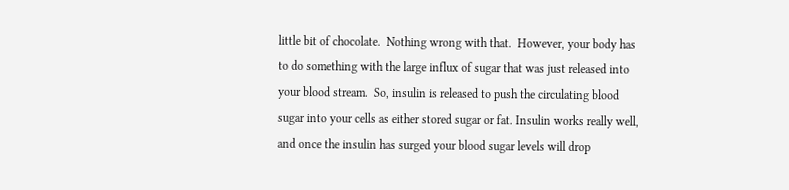little bit of chocolate.  Nothing wrong with that.  However, your body has to do something with the large influx of sugar that was just released into your blood stream.  So, insulin is released to push the circulating blood sugar into your cells as either stored sugar or fat. Insulin works really well, and once the insulin has surged your blood sugar levels will drop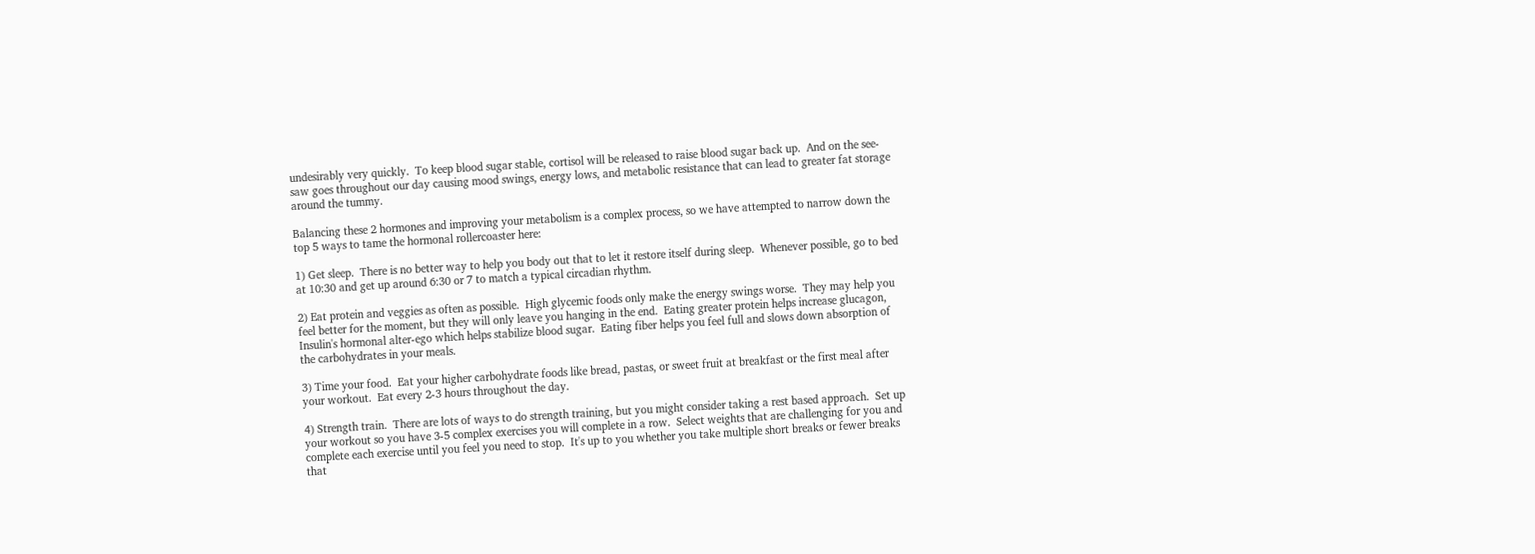undesirably very quickly.  To keep blood sugar stable, cortisol will be released to raise blood sugar back up.  And on the see-saw goes throughout our day causing mood swings, energy lows, and metabolic resistance that can lead to greater fat storage around the tummy.

Balancing these 2 hormones and improving your metabolism is a complex process, so we have attempted to narrow down the top 5 ways to tame the hormonal rollercoaster here:

1) Get sleep.  There is no better way to help you body out that to let it restore itself during sleep.  Whenever possible, go to bed at 10:30 and get up around 6:30 or 7 to match a typical circadian rhythm.

2) Eat protein and veggies as often as possible.  High glycemic foods only make the energy swings worse.  They may help you feel better for the moment, but they will only leave you hanging in the end.  Eating greater protein helps increase glucagon, Insulin's hormonal alter-ego which helps stabilize blood sugar.  Eating fiber helps you feel full and slows down absorption of the carbohydrates in your meals.

3) Time your food.  Eat your higher carbohydrate foods like bread, pastas, or sweet fruit at breakfast or the first meal after your workout.  Eat every 2-3 hours throughout the day.

4) Strength train.  There are lots of ways to do strength training, but you might consider taking a rest based approach.  Set up your workout so you have 3-5 complex exercises you will complete in a row.  Select weights that are challenging for you and complete each exercise until you feel you need to stop.  It's up to you whether you take multiple short breaks or fewer breaks that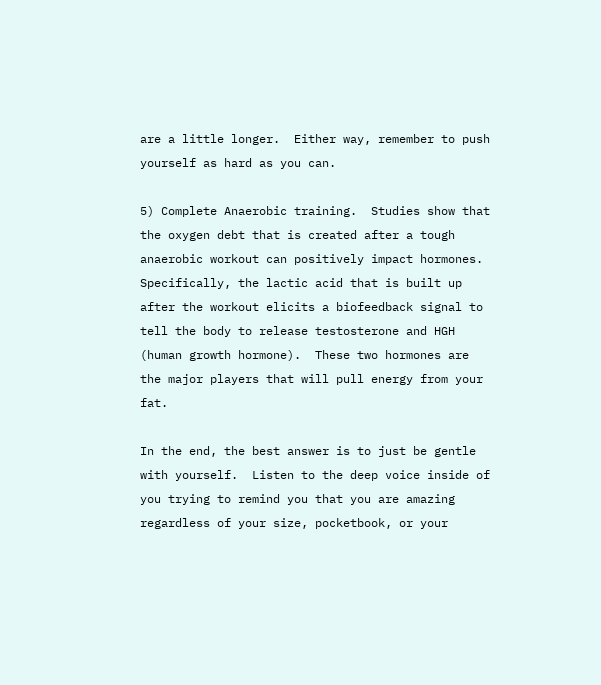are a little longer.  Either way, remember to push yourself as hard as you can.

5) Complete Anaerobic training.  Studies show that the oxygen debt that is created after a tough anaerobic workout can positively impact hormones.  Specifically, the lactic acid that is built up after the workout elicits a biofeedback signal to tell the body to release testosterone and HGH (human growth hormone).  These two hormones are the major players that will pull energy from your fat.

In the end, the best answer is to just be gentle with yourself.  Listen to the deep voice inside of you trying to remind you that you are amazing regardless of your size, pocketbook, or your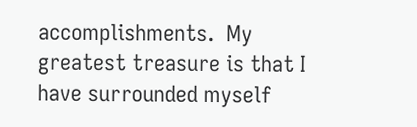accomplishments.  My greatest treasure is that I have surrounded myself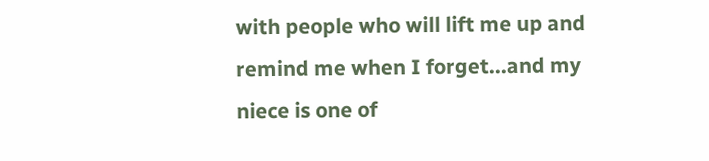with people who will lift me up and remind me when I forget...and my niece is one of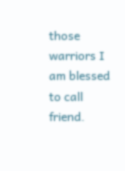those warriors I am blessed to call friend.